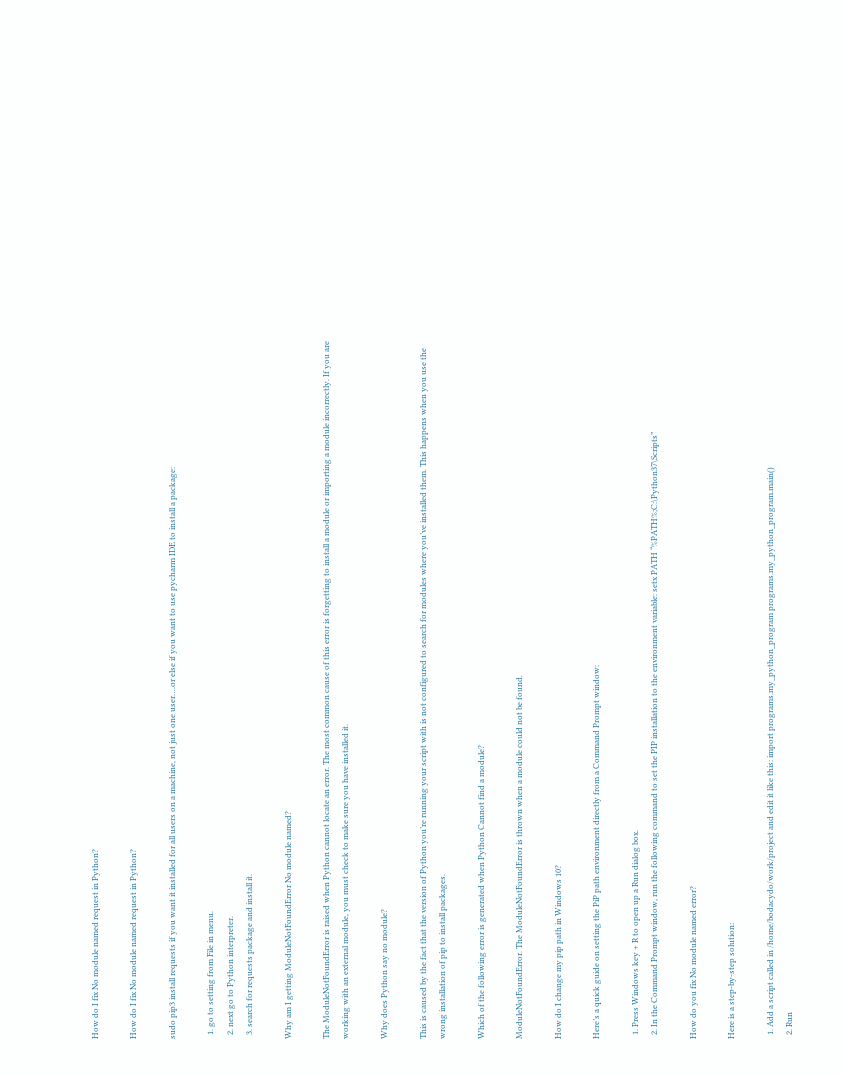How do I fix No module named request in Python?

How do I fix No module named request in Python?

sudo pip3 install requests if you want it installed for all users on a machine, not just one user….or else if you want to use pycharm IDE to install a package:

  1. go to setting from File in menu.
  2. next go to Python interpreter.
  3. search for requests package and install it.

Why am I getting ModuleNotFoundError No module named?

The ModuleNotFoundError is raised when Python cannot locate an error. The most common cause of this error is forgetting to install a module or importing a module incorrectly. If you are working with an external module, you must check to make sure you have installed it.

Why does Python say no module?

This is caused by the fact that the version of Python you’re running your script with is not configured to search for modules where you’ve installed them. This happens when you use the wrong installation of pip to install packages.

Which of the following error is generated when Python Cannot find a module?

ModuleNotFoundError. The ModuleNotFoundError is thrown when a module could not be found.

How do I change my pip path in Windows 10?

Here’s a quick guide on setting the PiP path environment directly from a Command Prompt window:

  1. Press Windows key + R to open up a Run dialog box.
  2. In the Command Prompt window, run the following command to set the PIP installation to the environment variable: setx PATH “%PATH%;C:\Python37\Scripts”

How do you fix No module named error?

Here is a step-by-step solution:

  1. Add a script called in /home/bodacydo/work/project and edit it like this: import programs.my_python_program programs.my_python_program.main()
  2. Run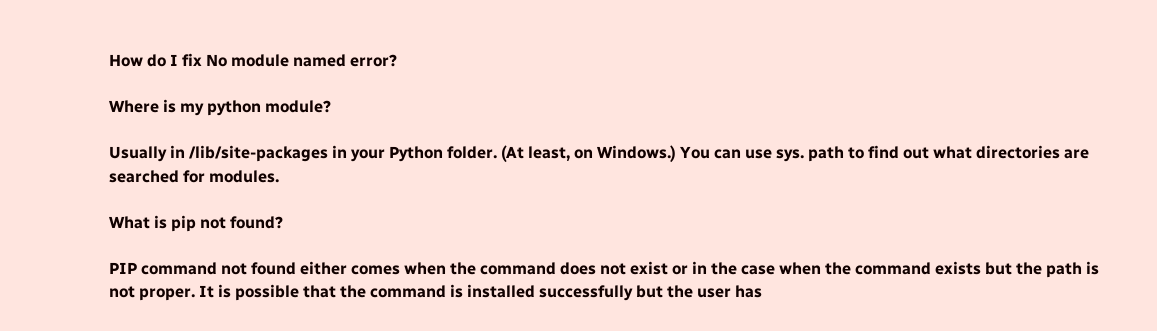How do I fix No module named error?

Where is my python module?

Usually in /lib/site-packages in your Python folder. (At least, on Windows.) You can use sys. path to find out what directories are searched for modules.

What is pip not found?

PIP command not found either comes when the command does not exist or in the case when the command exists but the path is not proper. It is possible that the command is installed successfully but the user has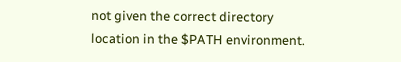not given the correct directory location in the $PATH environment.